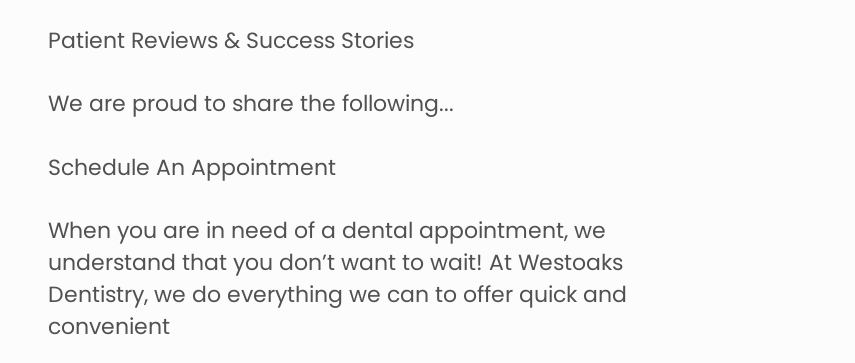Patient Reviews & Success Stories

We are proud to share the following...

Schedule An Appointment

When you are in need of a dental appointment, we understand that you don’t want to wait! At Westoaks Dentistry, we do everything we can to offer quick and convenient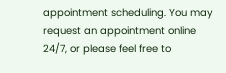appointment scheduling. You may request an appointment online 24/7, or please feel free to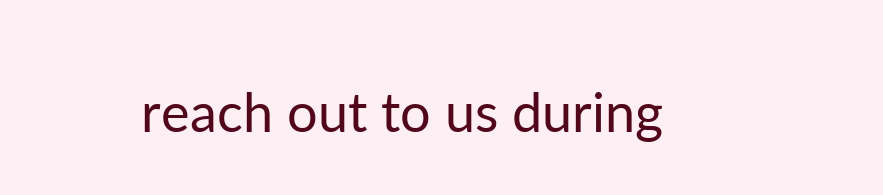reach out to us during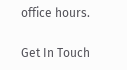office hours.

Get In Touch